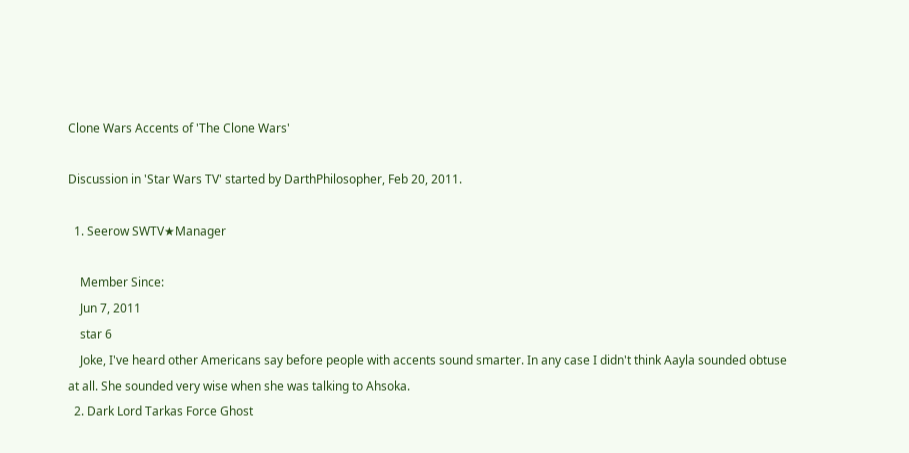Clone Wars Accents of 'The Clone Wars'

Discussion in 'Star Wars TV' started by DarthPhilosopher, Feb 20, 2011.

  1. Seerow SWTV★Manager

    Member Since:
    Jun 7, 2011
    star 6
    Joke, I've heard other Americans say before people with accents sound smarter. In any case I didn't think Aayla sounded obtuse at all. She sounded very wise when she was talking to Ahsoka.
  2. Dark Lord Tarkas Force Ghost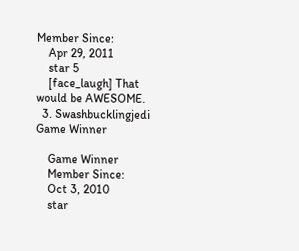Member Since:
    Apr 29, 2011
    star 5
    [face_laugh] That would be AWESOME.
  3. Swashbucklingjedi Game Winner

    Game Winner
    Member Since:
    Oct 3, 2010
    star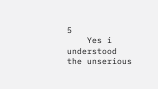5
    Yes i understood the unserious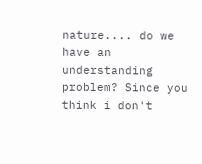nature.... do we have an understanding problem? Since you think i don't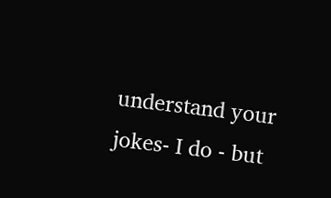understand your jokes- I do - but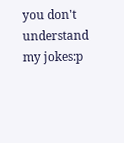you don't understand my jokes:p